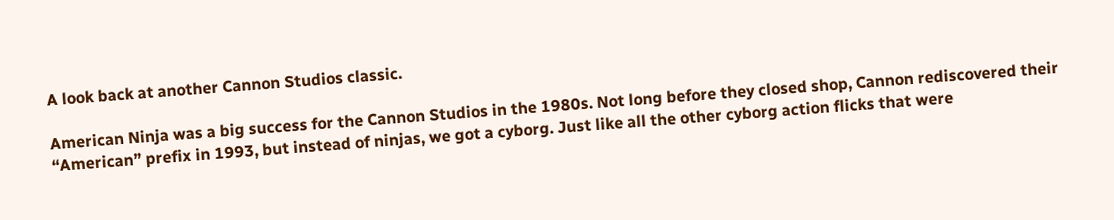A look back at another Cannon Studios classic.

American Ninja was a big success for the Cannon Studios in the 1980s. Not long before they closed shop, Cannon rediscovered their “American” prefix in 1993, but instead of ninjas, we got a cyborg. Just like all the other cyborg action flicks that were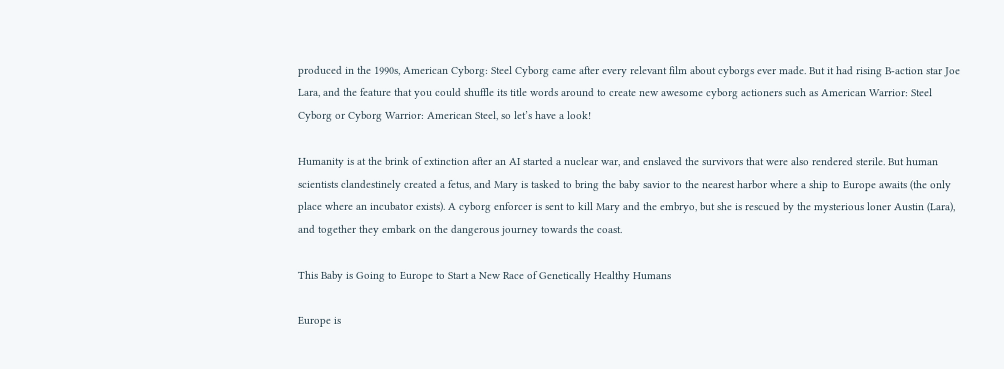produced in the 1990s, American Cyborg: Steel Cyborg came after every relevant film about cyborgs ever made. But it had rising B-action star Joe Lara, and the feature that you could shuffle its title words around to create new awesome cyborg actioners such as American Warrior: Steel Cyborg or Cyborg Warrior: American Steel, so let’s have a look!

Humanity is at the brink of extinction after an AI started a nuclear war, and enslaved the survivors that were also rendered sterile. But human scientists clandestinely created a fetus, and Mary is tasked to bring the baby savior to the nearest harbor where a ship to Europe awaits (the only place where an incubator exists). A cyborg enforcer is sent to kill Mary and the embryo, but she is rescued by the mysterious loner Austin (Lara), and together they embark on the dangerous journey towards the coast.

This Baby is Going to Europe to Start a New Race of Genetically Healthy Humans

Europe is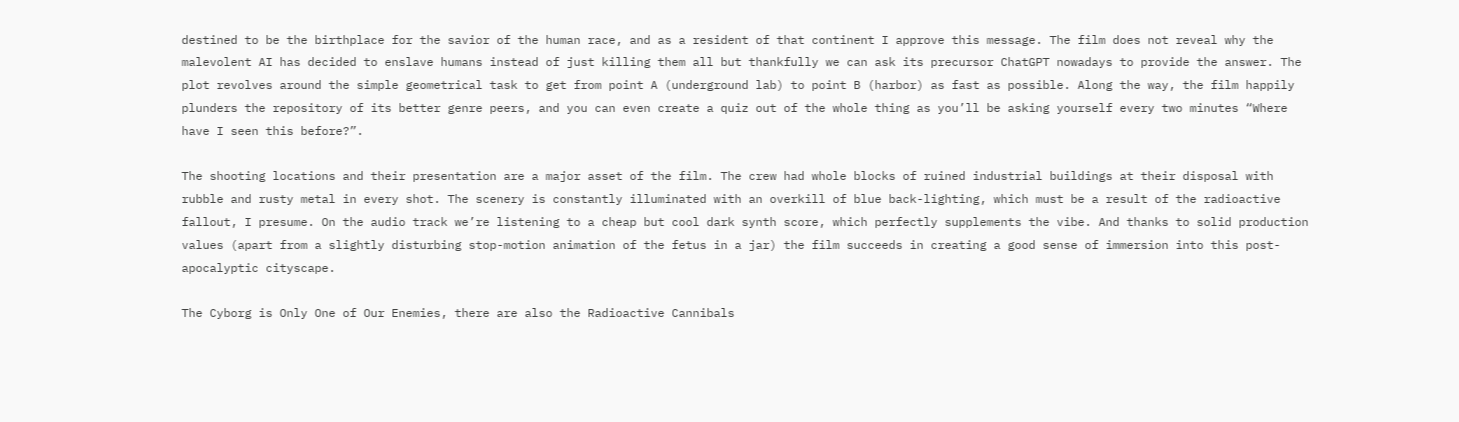destined to be the birthplace for the savior of the human race, and as a resident of that continent I approve this message. The film does not reveal why the malevolent AI has decided to enslave humans instead of just killing them all but thankfully we can ask its precursor ChatGPT nowadays to provide the answer. The plot revolves around the simple geometrical task to get from point A (underground lab) to point B (harbor) as fast as possible. Along the way, the film happily plunders the repository of its better genre peers, and you can even create a quiz out of the whole thing as you’ll be asking yourself every two minutes “Where have I seen this before?”.

The shooting locations and their presentation are a major asset of the film. The crew had whole blocks of ruined industrial buildings at their disposal with rubble and rusty metal in every shot. The scenery is constantly illuminated with an overkill of blue back-lighting, which must be a result of the radioactive fallout, I presume. On the audio track we’re listening to a cheap but cool dark synth score, which perfectly supplements the vibe. And thanks to solid production values (apart from a slightly disturbing stop-motion animation of the fetus in a jar) the film succeeds in creating a good sense of immersion into this post-apocalyptic cityscape.

The Cyborg is Only One of Our Enemies, there are also the Radioactive Cannibals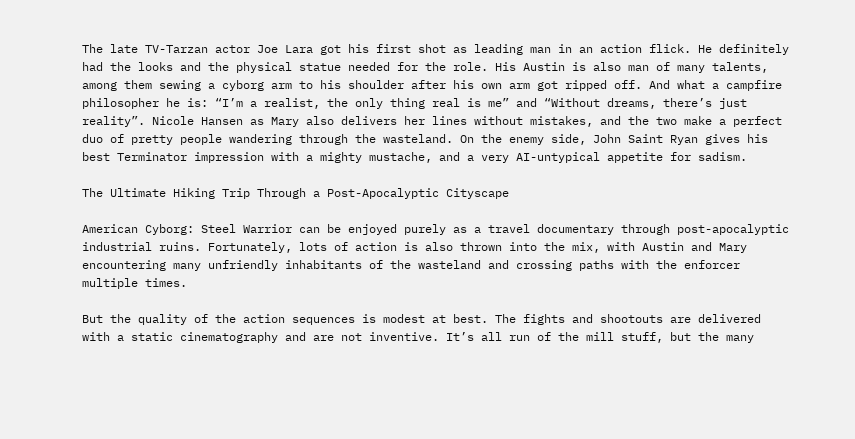The late TV-Tarzan actor Joe Lara got his first shot as leading man in an action flick. He definitely had the looks and the physical statue needed for the role. His Austin is also man of many talents, among them sewing a cyborg arm to his shoulder after his own arm got ripped off. And what a campfire philosopher he is: “I’m a realist, the only thing real is me” and “Without dreams, there’s just reality”. Nicole Hansen as Mary also delivers her lines without mistakes, and the two make a perfect duo of pretty people wandering through the wasteland. On the enemy side, John Saint Ryan gives his best Terminator impression with a mighty mustache, and a very AI-untypical appetite for sadism.

The Ultimate Hiking Trip Through a Post-Apocalyptic Cityscape

American Cyborg: Steel Warrior can be enjoyed purely as a travel documentary through post-apocalyptic industrial ruins. Fortunately, lots of action is also thrown into the mix, with Austin and Mary encountering many unfriendly inhabitants of the wasteland and crossing paths with the enforcer multiple times.

But the quality of the action sequences is modest at best. The fights and shootouts are delivered with a static cinematography and are not inventive. It’s all run of the mill stuff, but the many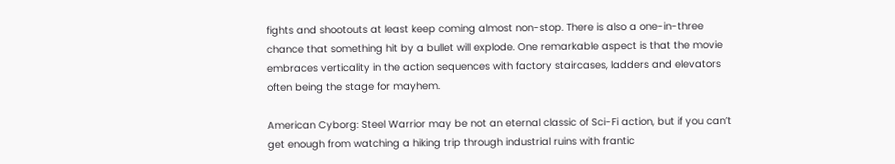fights and shootouts at least keep coming almost non-stop. There is also a one-in-three chance that something hit by a bullet will explode. One remarkable aspect is that the movie embraces verticality in the action sequences with factory staircases, ladders and elevators often being the stage for mayhem.

American Cyborg: Steel Warrior may be not an eternal classic of Sci-Fi action, but if you can’t get enough from watching a hiking trip through industrial ruins with frantic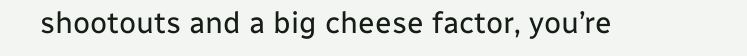shootouts and a big cheese factor, you’re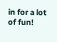in for a lot of fun!